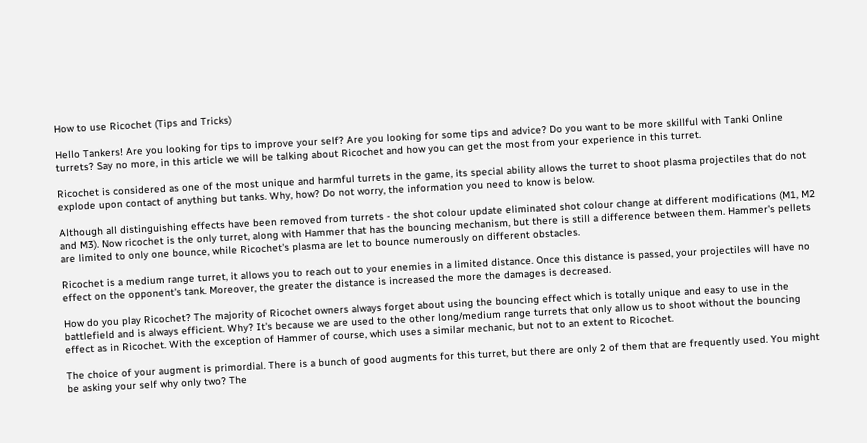How to use Ricochet (Tips and Tricks)

Hello Tankers! Are you looking for tips to improve your self? Are you looking for some tips and advice? Do you want to be more skillful with Tanki Online turrets? Say no more, in this article we will be talking about Ricochet and how you can get the most from your experience in this turret.

Ricochet is considered as one of the most unique and harmful turrets in the game, its special ability allows the turret to shoot plasma projectiles that do not explode upon contact of anything but tanks. Why, how? Do not worry, the information you need to know is below.

Although all distinguishing effects have been removed from turrets - the shot colour update eliminated shot colour change at different modifications (M1, M2 and M3). Now ricochet is the only turret, along with Hammer that has the bouncing mechanism, but there is still a difference between them. Hammer's pellets are limited to only one bounce, while Ricochet's plasma are let to bounce numerously on different obstacles.

Ricochet is a medium range turret, it allows you to reach out to your enemies in a limited distance. Once this distance is passed, your projectiles will have no effect on the opponent's tank. Moreover, the greater the distance is increased the more the damages is decreased.

How do you play Ricochet? The majority of Ricochet owners always forget about using the bouncing effect which is totally unique and easy to use in the battlefield and is always efficient. Why? It's because we are used to the other long/medium range turrets that only allow us to shoot without the bouncing effect as in Ricochet. With the exception of Hammer of course, which uses a similar mechanic, but not to an extent to Ricochet.

The choice of your augment is primordial. There is a bunch of good augments for this turret, but there are only 2 of them that are frequently used. You might be asking your self why only two? The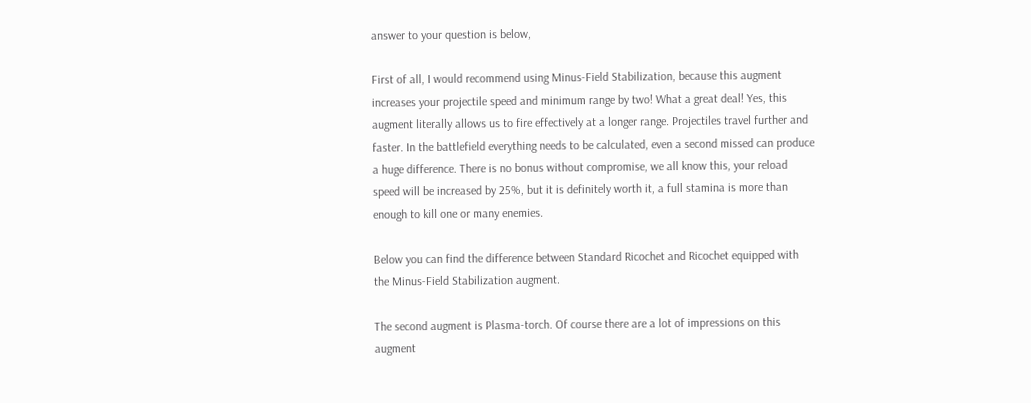answer to your question is below,

First of all, I would recommend using Minus-Field Stabilization, because this augment increases your projectile speed and minimum range by two! What a great deal! Yes, this augment literally allows us to fire effectively at a longer range. Projectiles travel further and faster. In the battlefield everything needs to be calculated, even a second missed can produce a huge difference. There is no bonus without compromise, we all know this, your reload speed will be increased by 25%, but it is definitely worth it, a full stamina is more than enough to kill one or many enemies.

Below you can find the difference between Standard Ricochet and Ricochet equipped with the Minus-Field Stabilization augment.

The second augment is Plasma-torch. Of course there are a lot of impressions on this augment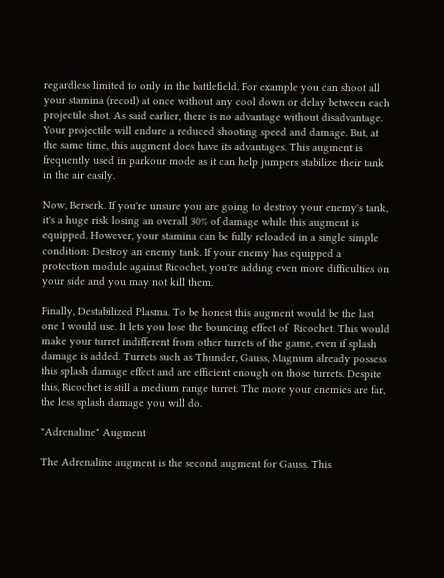regardless limited to only in the battlefield. For example you can shoot all your stamina (recoil) at once without any cool down or delay between each projectile shot. As said earlier, there is no advantage without disadvantage. Your projectile will endure a reduced shooting speed and damage. But, at the same time, this augment does have its advantages. This augment is frequently used in parkour mode as it can help jumpers stabilize their tank in the air easily.

Now, Berserk. If you're unsure you are going to destroy your enemy's tank, it's a huge risk losing an overall 30% of damage while this augment is equipped. However, your stamina can be fully reloaded in a single simple condition: Destroy an enemy tank. If your enemy has equipped a protection module against Ricochet, you're adding even more difficulties on your side and you may not kill them.

Finally, Destabilized Plasma. To be honest this augment would be the last one I would use. It lets you lose the bouncing effect of  Ricochet. This would make your turret indifferent from other turrets of the game, even if splash damage is added. Turrets such as Thunder, Gauss, Magnum already possess this splash damage effect and are efficient enough on those turrets. Despite this, Ricochet is still a medium range turret. The more your enemies are far, the less splash damage you will do.

"Adrenaline" Augment

The Adrenaline augment is the second augment for Gauss. This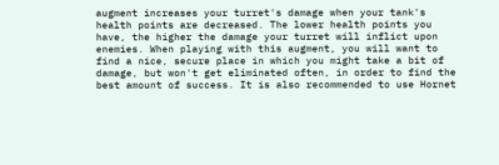augment increases your turret's damage when your tank's health points are decreased. The lower health points you have, the higher the damage your turret will inflict upon enemies. When playing with this augment, you will want to find a nice, secure place in which you might take a bit of damage, but won't get eliminated often, in order to find the best amount of success. It is also recommended to use Hornet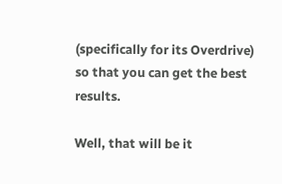(specifically for its Overdrive) so that you can get the best results.

Well, that will be it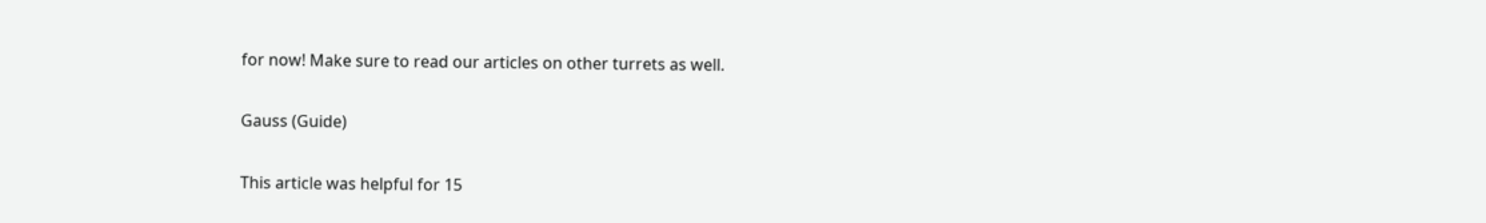for now! Make sure to read our articles on other turrets as well.

Gauss (Guide)

This article was helpful for 15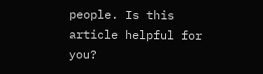people. Is this article helpful for you?